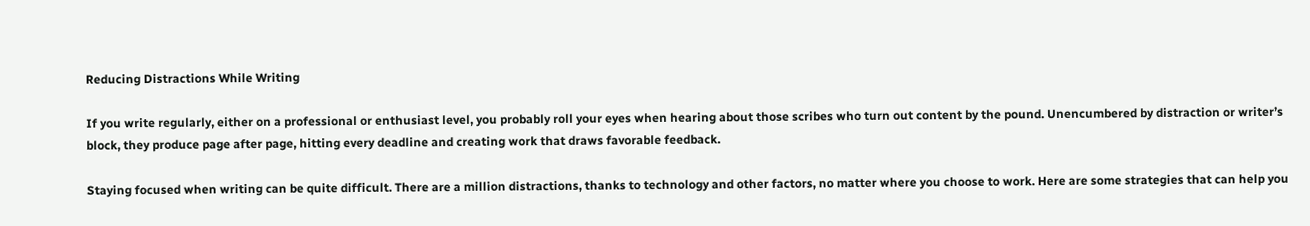Reducing Distractions While Writing

If you write regularly, either on a professional or enthusiast level, you probably roll your eyes when hearing about those scribes who turn out content by the pound. Unencumbered by distraction or writer’s block, they produce page after page, hitting every deadline and creating work that draws favorable feedback.

Staying focused when writing can be quite difficult. There are a million distractions, thanks to technology and other factors, no matter where you choose to work. Here are some strategies that can help you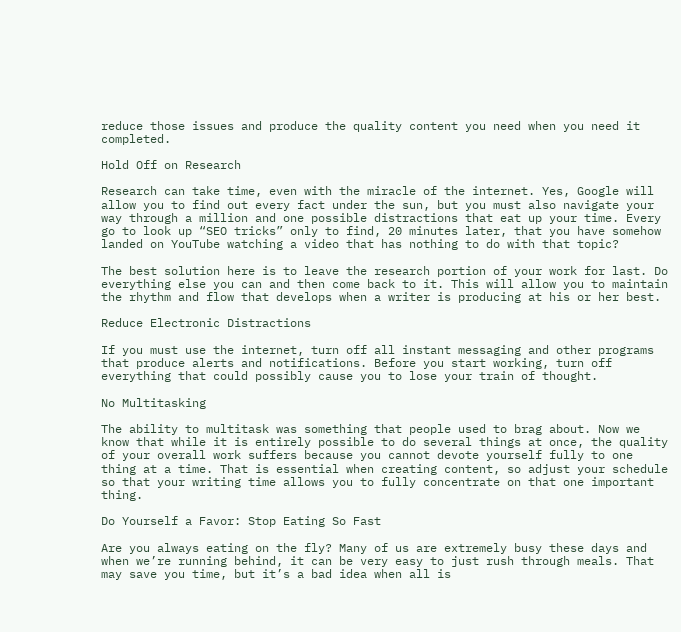reduce those issues and produce the quality content you need when you need it completed.

Hold Off on Research

Research can take time, even with the miracle of the internet. Yes, Google will allow you to find out every fact under the sun, but you must also navigate your way through a million and one possible distractions that eat up your time. Every go to look up “SEO tricks” only to find, 20 minutes later, that you have somehow landed on YouTube watching a video that has nothing to do with that topic?

The best solution here is to leave the research portion of your work for last. Do everything else you can and then come back to it. This will allow you to maintain the rhythm and flow that develops when a writer is producing at his or her best.

Reduce Electronic Distractions

If you must use the internet, turn off all instant messaging and other programs that produce alerts and notifications. Before you start working, turn off everything that could possibly cause you to lose your train of thought.

No Multitasking

The ability to multitask was something that people used to brag about. Now we know that while it is entirely possible to do several things at once, the quality of your overall work suffers because you cannot devote yourself fully to one thing at a time. That is essential when creating content, so adjust your schedule so that your writing time allows you to fully concentrate on that one important thing.

Do Yourself a Favor: Stop Eating So Fast

Are you always eating on the fly? Many of us are extremely busy these days and when we’re running behind, it can be very easy to just rush through meals. That may save you time, but it’s a bad idea when all is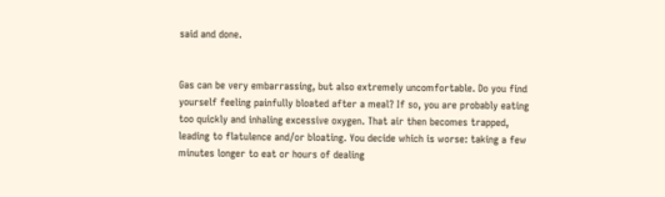said and done.


Gas can be very embarrassing, but also extremely uncomfortable. Do you find yourself feeling painfully bloated after a meal? If so, you are probably eating too quickly and inhaling excessive oxygen. That air then becomes trapped, leading to flatulence and/or bloating. You decide which is worse: taking a few minutes longer to eat or hours of dealing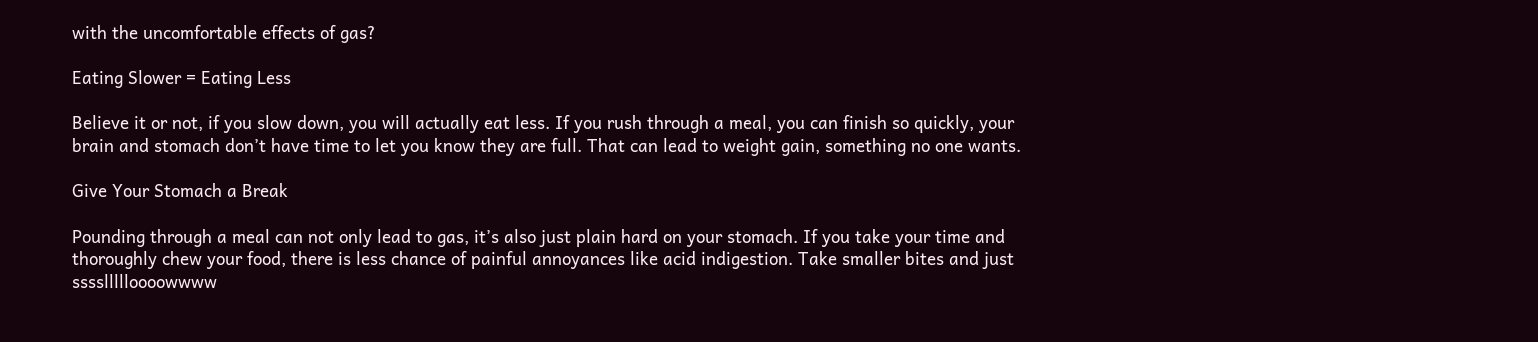with the uncomfortable effects of gas?

Eating Slower = Eating Less

Believe it or not, if you slow down, you will actually eat less. If you rush through a meal, you can finish so quickly, your brain and stomach don’t have time to let you know they are full. That can lead to weight gain, something no one wants.

Give Your Stomach a Break

Pounding through a meal can not only lead to gas, it’s also just plain hard on your stomach. If you take your time and thoroughly chew your food, there is less chance of painful annoyances like acid indigestion. Take smaller bites and just ssssllllloooowwww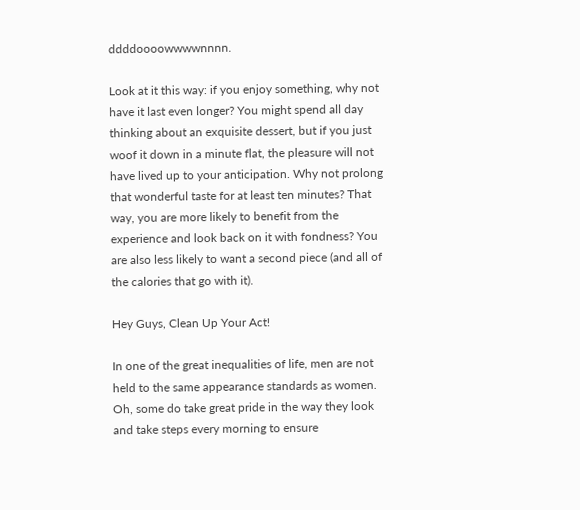ddddoooowwwwnnnn.

Look at it this way: if you enjoy something, why not have it last even longer? You might spend all day thinking about an exquisite dessert, but if you just woof it down in a minute flat, the pleasure will not have lived up to your anticipation. Why not prolong that wonderful taste for at least ten minutes? That way, you are more likely to benefit from the experience and look back on it with fondness? You are also less likely to want a second piece (and all of the calories that go with it).

Hey Guys, Clean Up Your Act!

In one of the great inequalities of life, men are not held to the same appearance standards as women. Oh, some do take great pride in the way they look and take steps every morning to ensure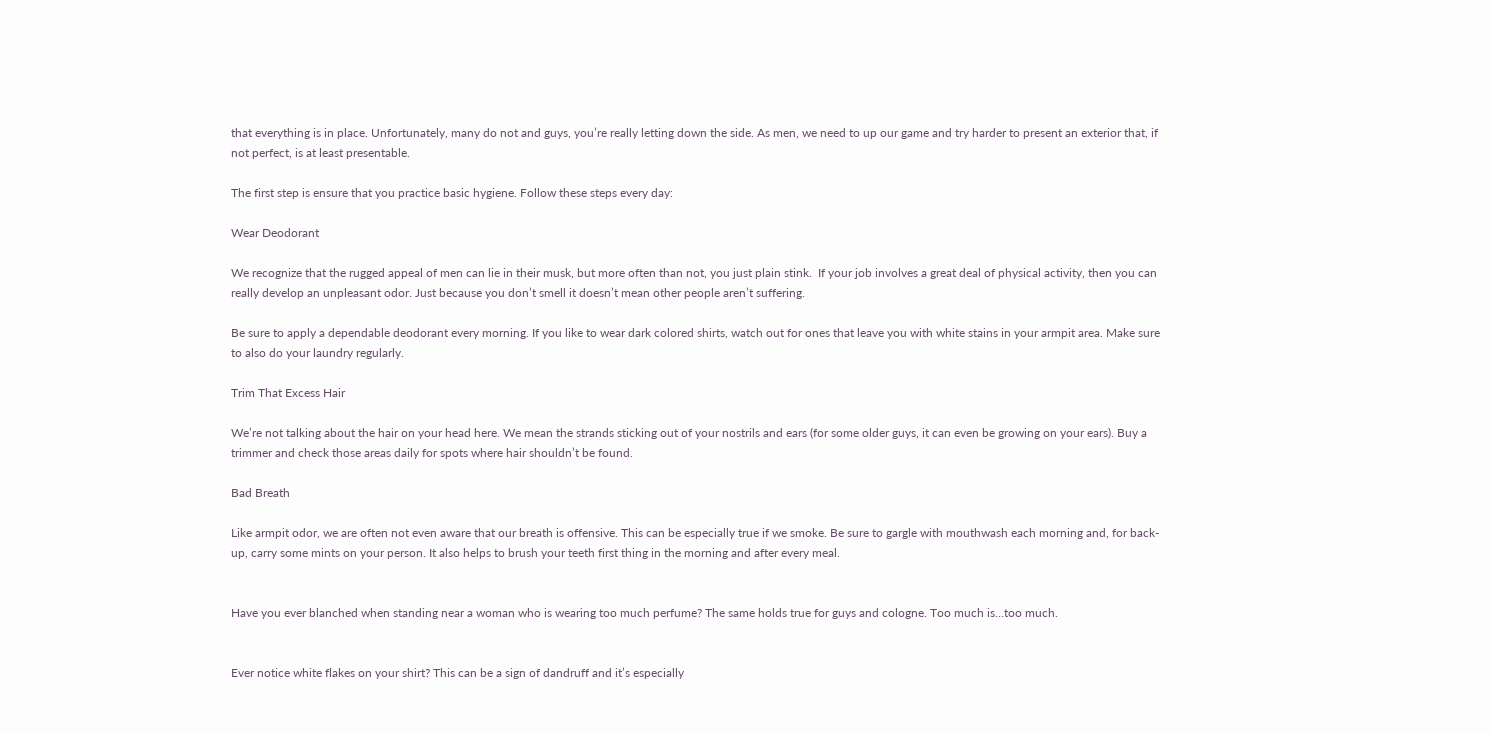that everything is in place. Unfortunately, many do not and guys, you’re really letting down the side. As men, we need to up our game and try harder to present an exterior that, if not perfect, is at least presentable.

The first step is ensure that you practice basic hygiene. Follow these steps every day:

Wear Deodorant

We recognize that the rugged appeal of men can lie in their musk, but more often than not, you just plain stink.  If your job involves a great deal of physical activity, then you can really develop an unpleasant odor. Just because you don’t smell it doesn’t mean other people aren’t suffering.

Be sure to apply a dependable deodorant every morning. If you like to wear dark colored shirts, watch out for ones that leave you with white stains in your armpit area. Make sure to also do your laundry regularly.

Trim That Excess Hair

We’re not talking about the hair on your head here. We mean the strands sticking out of your nostrils and ears (for some older guys, it can even be growing on your ears). Buy a trimmer and check those areas daily for spots where hair shouldn’t be found.

Bad Breath

Like armpit odor, we are often not even aware that our breath is offensive. This can be especially true if we smoke. Be sure to gargle with mouthwash each morning and, for back-up, carry some mints on your person. It also helps to brush your teeth first thing in the morning and after every meal.


Have you ever blanched when standing near a woman who is wearing too much perfume? The same holds true for guys and cologne. Too much is…too much.


Ever notice white flakes on your shirt? This can be a sign of dandruff and it’s especially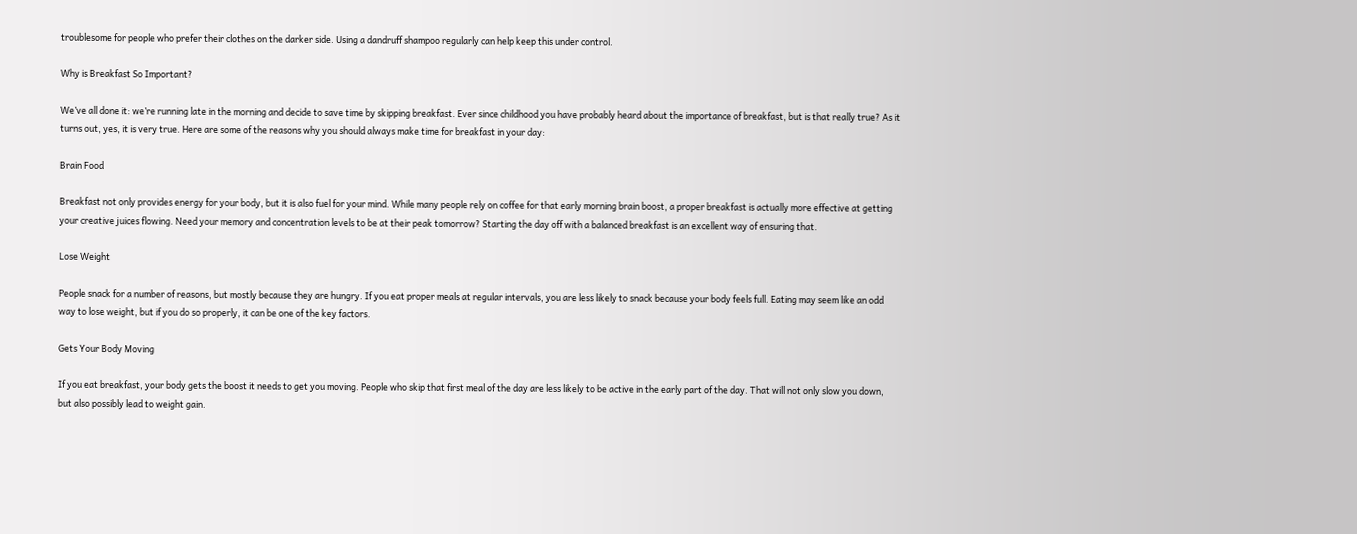troublesome for people who prefer their clothes on the darker side. Using a dandruff shampoo regularly can help keep this under control.

Why is Breakfast So Important?

We’ve all done it: we’re running late in the morning and decide to save time by skipping breakfast. Ever since childhood you have probably heard about the importance of breakfast, but is that really true? As it turns out, yes, it is very true. Here are some of the reasons why you should always make time for breakfast in your day:

Brain Food

Breakfast not only provides energy for your body, but it is also fuel for your mind. While many people rely on coffee for that early morning brain boost, a proper breakfast is actually more effective at getting your creative juices flowing. Need your memory and concentration levels to be at their peak tomorrow? Starting the day off with a balanced breakfast is an excellent way of ensuring that.

Lose Weight

People snack for a number of reasons, but mostly because they are hungry. If you eat proper meals at regular intervals, you are less likely to snack because your body feels full. Eating may seem like an odd way to lose weight, but if you do so properly, it can be one of the key factors.

Gets Your Body Moving

If you eat breakfast, your body gets the boost it needs to get you moving. People who skip that first meal of the day are less likely to be active in the early part of the day. That will not only slow you down, but also possibly lead to weight gain.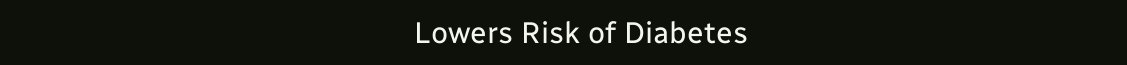Lowers Risk of Diabetes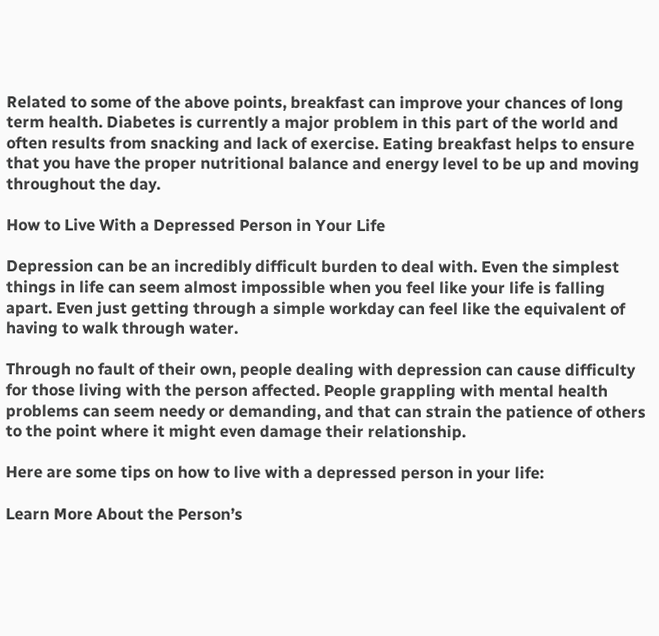Related to some of the above points, breakfast can improve your chances of long term health. Diabetes is currently a major problem in this part of the world and often results from snacking and lack of exercise. Eating breakfast helps to ensure that you have the proper nutritional balance and energy level to be up and moving throughout the day.

How to Live With a Depressed Person in Your Life

Depression can be an incredibly difficult burden to deal with. Even the simplest things in life can seem almost impossible when you feel like your life is falling apart. Even just getting through a simple workday can feel like the equivalent of having to walk through water.

Through no fault of their own, people dealing with depression can cause difficulty for those living with the person affected. People grappling with mental health problems can seem needy or demanding, and that can strain the patience of others to the point where it might even damage their relationship.

Here are some tips on how to live with a depressed person in your life:

Learn More About the Person’s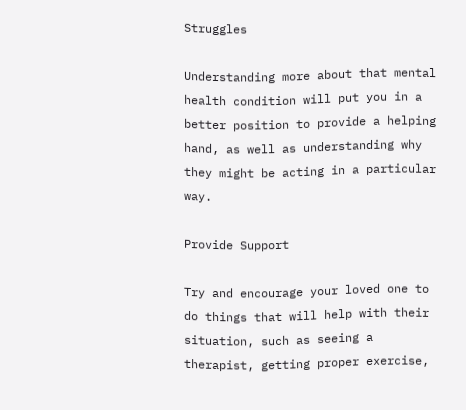Struggles

Understanding more about that mental health condition will put you in a better position to provide a helping hand, as well as understanding why they might be acting in a particular way.

Provide Support

Try and encourage your loved one to do things that will help with their situation, such as seeing a therapist, getting proper exercise,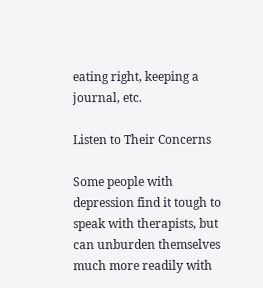eating right, keeping a journal, etc.

Listen to Their Concerns

Some people with depression find it tough to speak with therapists, but can unburden themselves much more readily with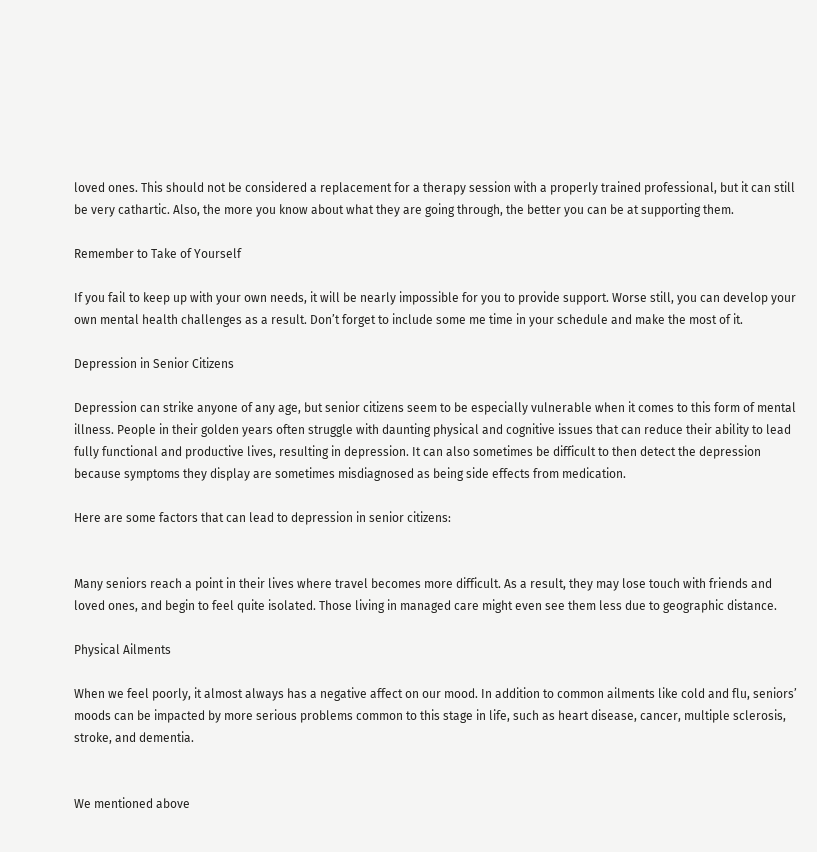loved ones. This should not be considered a replacement for a therapy session with a properly trained professional, but it can still be very cathartic. Also, the more you know about what they are going through, the better you can be at supporting them.

Remember to Take of Yourself

If you fail to keep up with your own needs, it will be nearly impossible for you to provide support. Worse still, you can develop your own mental health challenges as a result. Don’t forget to include some me time in your schedule and make the most of it.

Depression in Senior Citizens

Depression can strike anyone of any age, but senior citizens seem to be especially vulnerable when it comes to this form of mental illness. People in their golden years often struggle with daunting physical and cognitive issues that can reduce their ability to lead fully functional and productive lives, resulting in depression. It can also sometimes be difficult to then detect the depression because symptoms they display are sometimes misdiagnosed as being side effects from medication.

Here are some factors that can lead to depression in senior citizens:


Many seniors reach a point in their lives where travel becomes more difficult. As a result, they may lose touch with friends and loved ones, and begin to feel quite isolated. Those living in managed care might even see them less due to geographic distance.

Physical Ailments

When we feel poorly, it almost always has a negative affect on our mood. In addition to common ailments like cold and flu, seniors’ moods can be impacted by more serious problems common to this stage in life, such as heart disease, cancer, multiple sclerosis, stroke, and dementia.


We mentioned above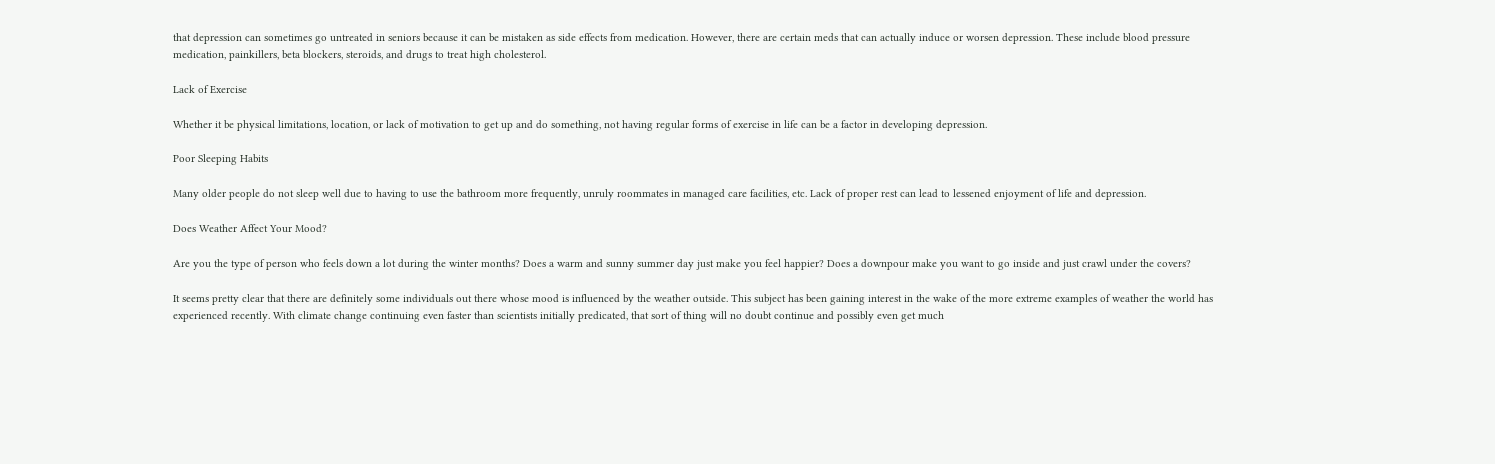that depression can sometimes go untreated in seniors because it can be mistaken as side effects from medication. However, there are certain meds that can actually induce or worsen depression. These include blood pressure medication, painkillers, beta blockers, steroids, and drugs to treat high cholesterol.

Lack of Exercise

Whether it be physical limitations, location, or lack of motivation to get up and do something, not having regular forms of exercise in life can be a factor in developing depression.

Poor Sleeping Habits

Many older people do not sleep well due to having to use the bathroom more frequently, unruly roommates in managed care facilities, etc. Lack of proper rest can lead to lessened enjoyment of life and depression.

Does Weather Affect Your Mood?

Are you the type of person who feels down a lot during the winter months? Does a warm and sunny summer day just make you feel happier? Does a downpour make you want to go inside and just crawl under the covers?

It seems pretty clear that there are definitely some individuals out there whose mood is influenced by the weather outside. This subject has been gaining interest in the wake of the more extreme examples of weather the world has experienced recently. With climate change continuing even faster than scientists initially predicated, that sort of thing will no doubt continue and possibly even get much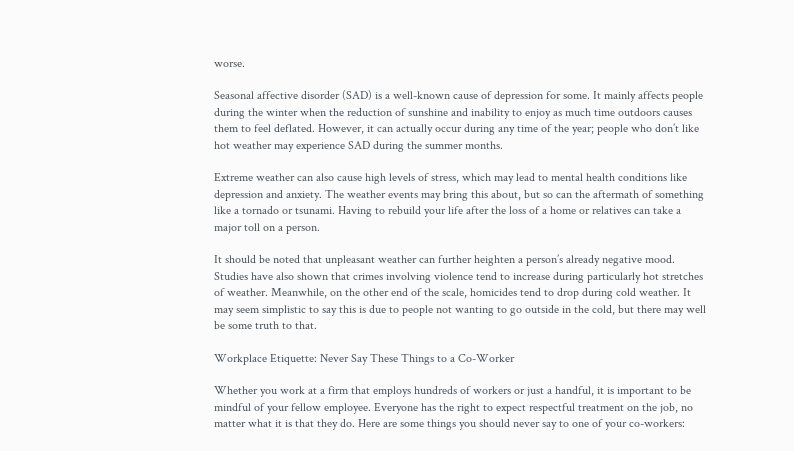worse.

Seasonal affective disorder (SAD) is a well-known cause of depression for some. It mainly affects people during the winter when the reduction of sunshine and inability to enjoy as much time outdoors causes them to feel deflated. However, it can actually occur during any time of the year; people who don’t like hot weather may experience SAD during the summer months.

Extreme weather can also cause high levels of stress, which may lead to mental health conditions like depression and anxiety. The weather events may bring this about, but so can the aftermath of something like a tornado or tsunami. Having to rebuild your life after the loss of a home or relatives can take a major toll on a person.

It should be noted that unpleasant weather can further heighten a person’s already negative mood. Studies have also shown that crimes involving violence tend to increase during particularly hot stretches of weather. Meanwhile, on the other end of the scale, homicides tend to drop during cold weather. It may seem simplistic to say this is due to people not wanting to go outside in the cold, but there may well be some truth to that.

Workplace Etiquette: Never Say These Things to a Co-Worker

Whether you work at a firm that employs hundreds of workers or just a handful, it is important to be mindful of your fellow employee. Everyone has the right to expect respectful treatment on the job, no matter what it is that they do. Here are some things you should never say to one of your co-workers: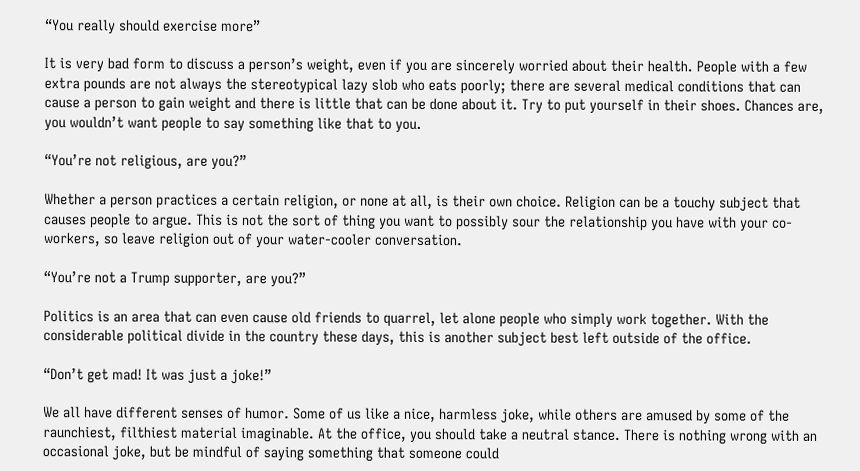“You really should exercise more”

It is very bad form to discuss a person’s weight, even if you are sincerely worried about their health. People with a few extra pounds are not always the stereotypical lazy slob who eats poorly; there are several medical conditions that can cause a person to gain weight and there is little that can be done about it. Try to put yourself in their shoes. Chances are, you wouldn’t want people to say something like that to you.

“You’re not religious, are you?”

Whether a person practices a certain religion, or none at all, is their own choice. Religion can be a touchy subject that causes people to argue. This is not the sort of thing you want to possibly sour the relationship you have with your co-workers, so leave religion out of your water-cooler conversation.

“You’re not a Trump supporter, are you?”

Politics is an area that can even cause old friends to quarrel, let alone people who simply work together. With the considerable political divide in the country these days, this is another subject best left outside of the office.

“Don’t get mad! It was just a joke!”

We all have different senses of humor. Some of us like a nice, harmless joke, while others are amused by some of the raunchiest, filthiest material imaginable. At the office, you should take a neutral stance. There is nothing wrong with an occasional joke, but be mindful of saying something that someone could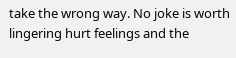take the wrong way. No joke is worth lingering hurt feelings and the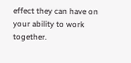effect they can have on your ability to work together.